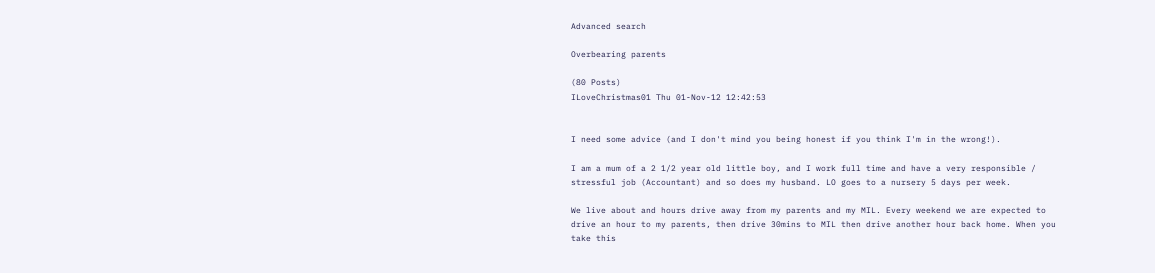Advanced search

Overbearing parents

(80 Posts)
ILoveChristmas01 Thu 01-Nov-12 12:42:53


I need some advice (and I don't mind you being honest if you think I'm in the wrong!).

I am a mum of a 2 1/2 year old little boy, and I work full time and have a very responsible / stressful job (Accountant) and so does my husband. LO goes to a nursery 5 days per week.

We live about and hours drive away from my parents and my MIL. Every weekend we are expected to drive an hour to my parents, then drive 30mins to MIL then drive another hour back home. When you take this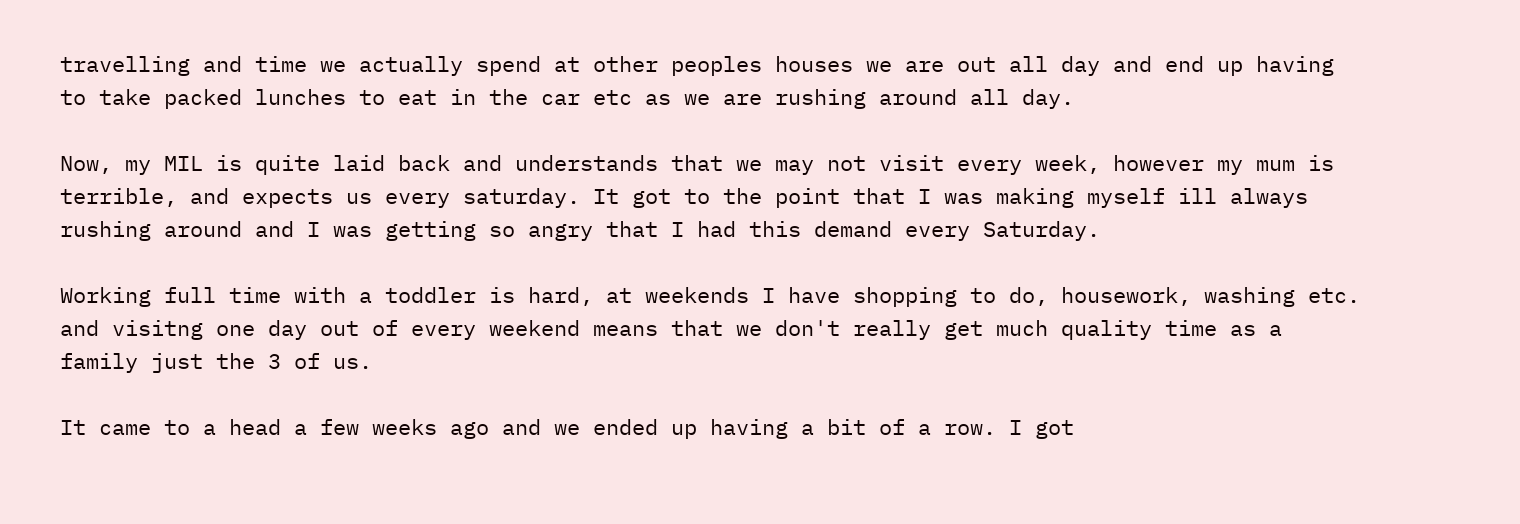travelling and time we actually spend at other peoples houses we are out all day and end up having to take packed lunches to eat in the car etc as we are rushing around all day.

Now, my MIL is quite laid back and understands that we may not visit every week, however my mum is terrible, and expects us every saturday. It got to the point that I was making myself ill always rushing around and I was getting so angry that I had this demand every Saturday.

Working full time with a toddler is hard, at weekends I have shopping to do, housework, washing etc. and visitng one day out of every weekend means that we don't really get much quality time as a family just the 3 of us.

It came to a head a few weeks ago and we ended up having a bit of a row. I got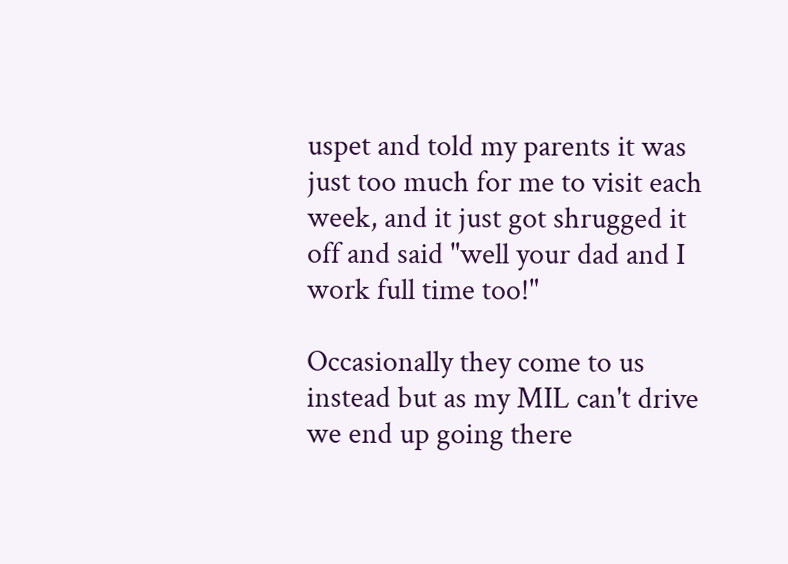uspet and told my parents it was just too much for me to visit each week, and it just got shrugged it off and said "well your dad and I work full time too!"

Occasionally they come to us instead but as my MIL can't drive we end up going there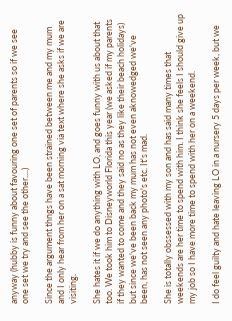anyway (hubby is funny about favouring one set of parents so if we see one set we try and see the other....)

Since the argument thngs have been strained between me and my mum and I only hear from her on a sat morning via text where she asks if we are visiting.

She hates it if we do anything with LO, and goes funny with us about that too. We took him to Disneyworld Florida this year (we asked if my parents if they wanted to come and they said no as they like their beach holidays) but since we've been back my mum has not even aknowedged we've been, has not seen any photo's etc. It's mad.

She is totally obssessed with my son and has said many times that weekends are her time to spend with him. I think she feels I should give up my job so I have more time to spend with her on a weekend.

I do feel guilty and hate leaving LO in a nursery 5 days per week, but we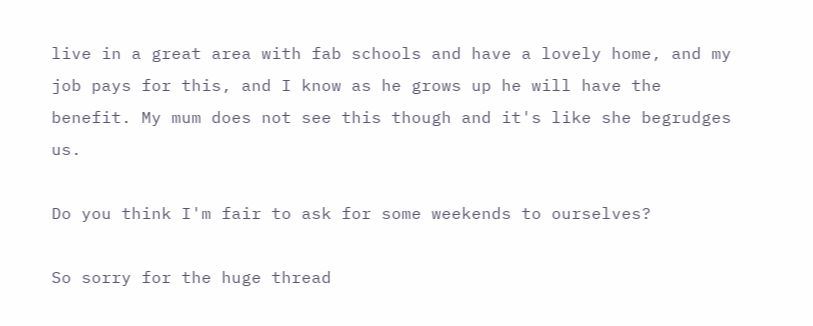live in a great area with fab schools and have a lovely home, and my job pays for this, and I know as he grows up he will have the benefit. My mum does not see this though and it's like she begrudges us.

Do you think I'm fair to ask for some weekends to ourselves?

So sorry for the huge thread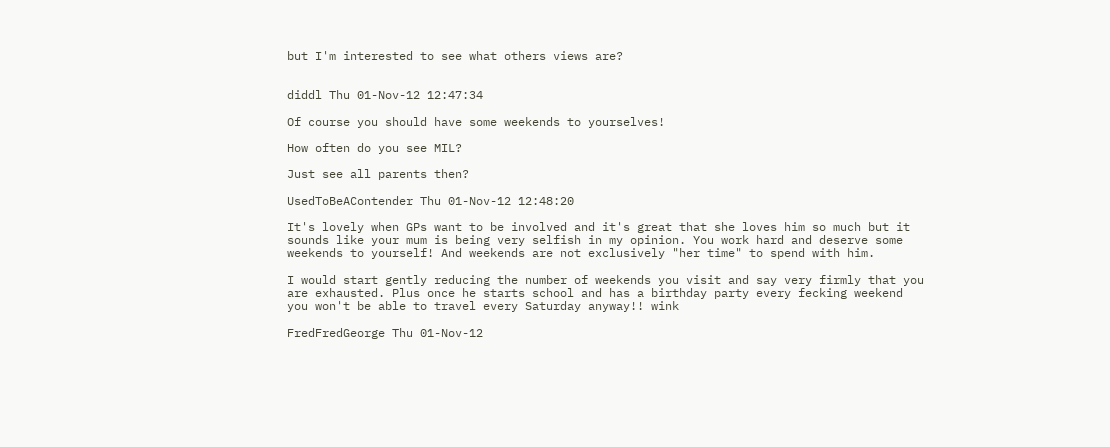but I'm interested to see what others views are?


diddl Thu 01-Nov-12 12:47:34

Of course you should have some weekends to yourselves!

How often do you see MIL?

Just see all parents then?

UsedToBeAContender Thu 01-Nov-12 12:48:20

It's lovely when GPs want to be involved and it's great that she loves him so much but it sounds like your mum is being very selfish in my opinion. You work hard and deserve some weekends to yourself! And weekends are not exclusively "her time" to spend with him.

I would start gently reducing the number of weekends you visit and say very firmly that you are exhausted. Plus once he starts school and has a birthday party every fecking weekend you won't be able to travel every Saturday anyway!! wink

FredFredGeorge Thu 01-Nov-12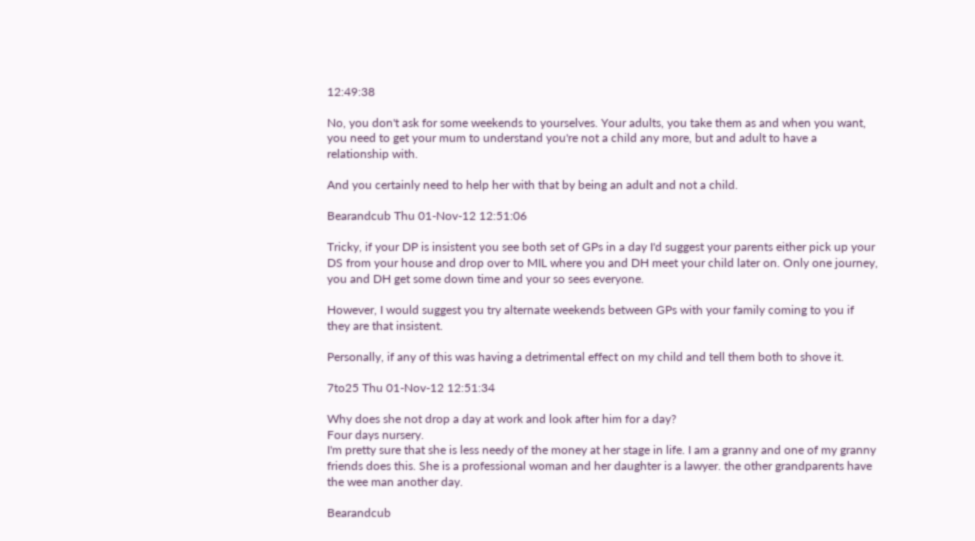12:49:38

No, you don't ask for some weekends to yourselves. Your adults, you take them as and when you want, you need to get your mum to understand you're not a child any more, but and adult to have a relationship with.

And you certainly need to help her with that by being an adult and not a child.

Bearandcub Thu 01-Nov-12 12:51:06

Tricky, if your DP is insistent you see both set of GPs in a day I'd suggest your parents either pick up your DS from your house and drop over to MIL where you and DH meet your child later on. Only one journey, you and DH get some down time and your so sees everyone.

However, I would suggest you try alternate weekends between GPs with your family coming to you if they are that insistent.

Personally, if any of this was having a detrimental effect on my child and tell them both to shove it.

7to25 Thu 01-Nov-12 12:51:34

Why does she not drop a day at work and look after him for a day?
Four days nursery.
I'm pretty sure that she is less needy of the money at her stage in life. I am a granny and one of my granny friends does this. She is a professional woman and her daughter is a lawyer. the other grandparents have the wee man another day.

Bearandcub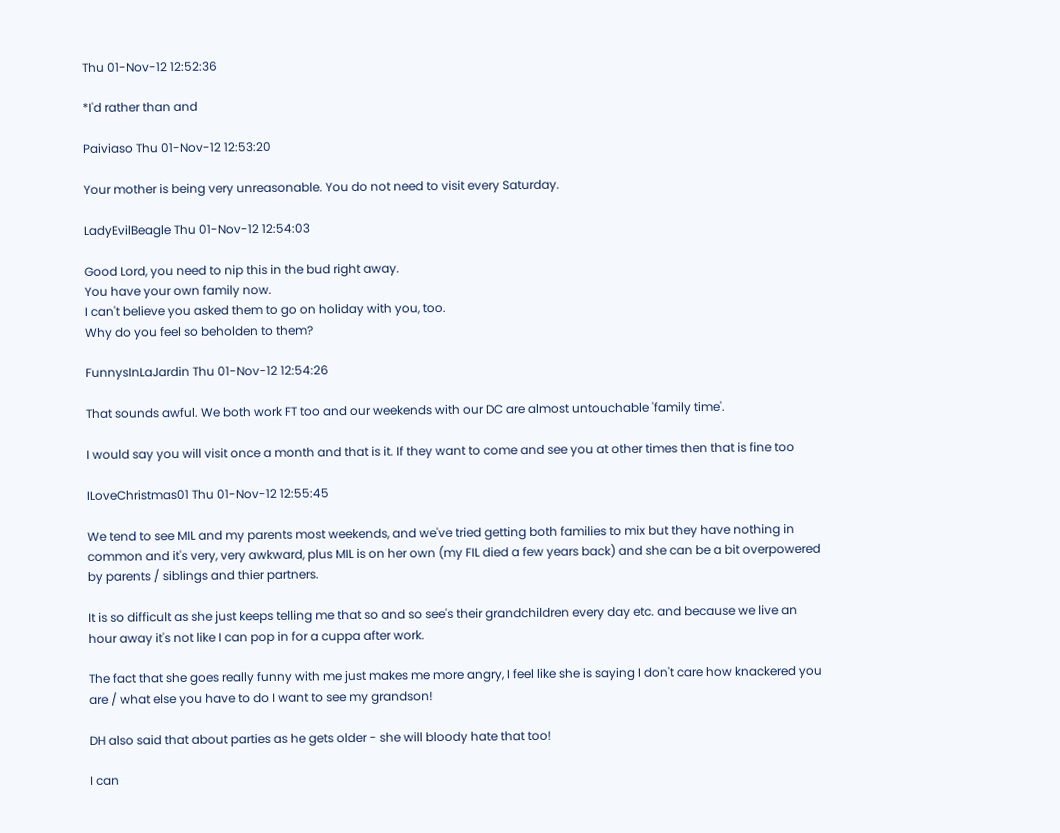Thu 01-Nov-12 12:52:36

*I'd rather than and

Paiviaso Thu 01-Nov-12 12:53:20

Your mother is being very unreasonable. You do not need to visit every Saturday.

LadyEvilBeagle Thu 01-Nov-12 12:54:03

Good Lord, you need to nip this in the bud right away.
You have your own family now.
I can't believe you asked them to go on holiday with you, too.
Why do you feel so beholden to them?

FunnysInLaJardin Thu 01-Nov-12 12:54:26

That sounds awful. We both work FT too and our weekends with our DC are almost untouchable 'family time'.

I would say you will visit once a month and that is it. If they want to come and see you at other times then that is fine too

ILoveChristmas01 Thu 01-Nov-12 12:55:45

We tend to see MIL and my parents most weekends, and we've tried getting both families to mix but they have nothing in common and it's very, very awkward, plus MIL is on her own (my FIL died a few years back) and she can be a bit overpowered by parents / siblings and thier partners.

It is so difficult as she just keeps telling me that so and so see's their grandchildren every day etc. and because we live an hour away it's not like I can pop in for a cuppa after work.

The fact that she goes really funny with me just makes me more angry, I feel like she is saying I don't care how knackered you are / what else you have to do I want to see my grandson!

DH also said that about parties as he gets older - she will bloody hate that too!

I can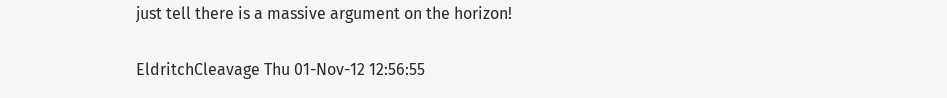just tell there is a massive argument on the horizon!

EldritchCleavage Thu 01-Nov-12 12:56:55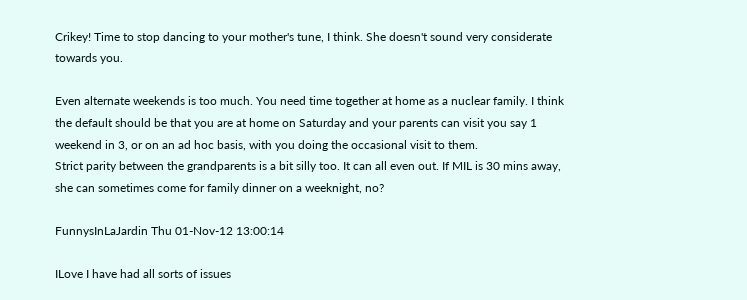Crikey! Time to stop dancing to your mother's tune, I think. She doesn't sound very considerate towards you.

Even alternate weekends is too much. You need time together at home as a nuclear family. I think the default should be that you are at home on Saturday and your parents can visit you say 1 weekend in 3, or on an ad hoc basis, with you doing the occasional visit to them.
Strict parity between the grandparents is a bit silly too. It can all even out. If MIL is 30 mins away, she can sometimes come for family dinner on a weeknight, no?

FunnysInLaJardin Thu 01-Nov-12 13:00:14

ILove I have had all sorts of issues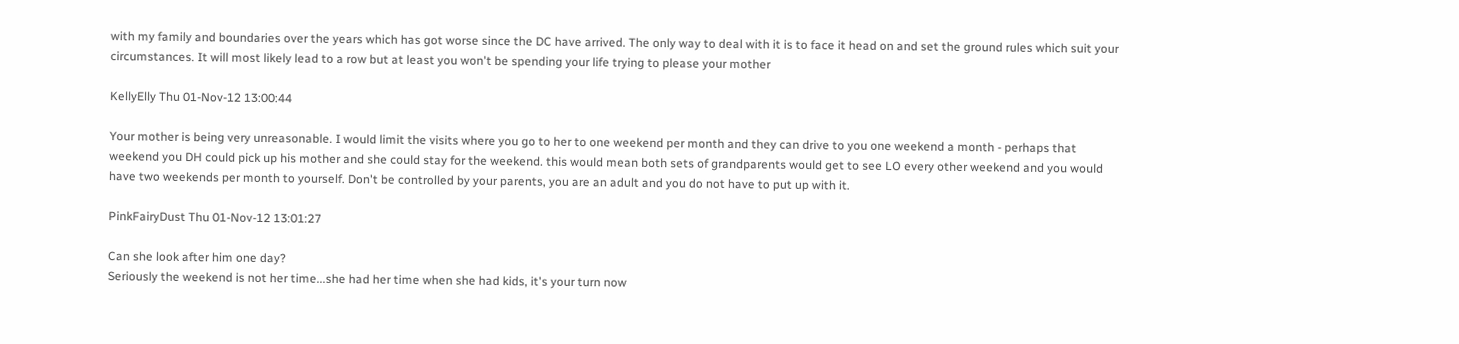with my family and boundaries over the years which has got worse since the DC have arrived. The only way to deal with it is to face it head on and set the ground rules which suit your circumstances. It will most likely lead to a row but at least you won't be spending your life trying to please your mother

KellyElly Thu 01-Nov-12 13:00:44

Your mother is being very unreasonable. I would limit the visits where you go to her to one weekend per month and they can drive to you one weekend a month - perhaps that weekend you DH could pick up his mother and she could stay for the weekend. this would mean both sets of grandparents would get to see LO every other weekend and you would have two weekends per month to yourself. Don't be controlled by your parents, you are an adult and you do not have to put up with it.

PinkFairyDust Thu 01-Nov-12 13:01:27

Can she look after him one day?
Seriously the weekend is not her time...she had her time when she had kids, it's your turn now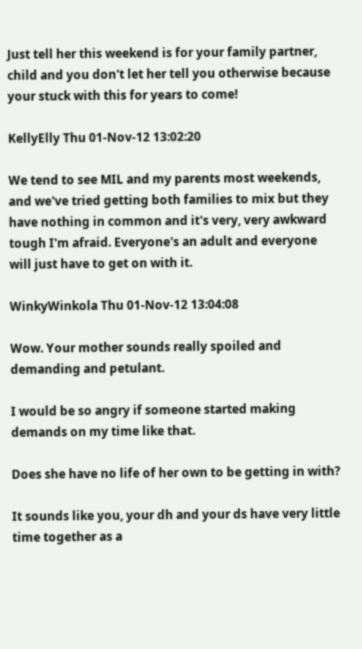Just tell her this weekend is for your family partner, child and you don't let her tell you otherwise because your stuck with this for years to come!

KellyElly Thu 01-Nov-12 13:02:20

We tend to see MIL and my parents most weekends, and we've tried getting both families to mix but they have nothing in common and it's very, very awkward tough I'm afraid. Everyone's an adult and everyone will just have to get on with it.

WinkyWinkola Thu 01-Nov-12 13:04:08

Wow. Your mother sounds really spoiled and demanding and petulant.

I would be so angry if someone started making demands on my time like that.

Does she have no life of her own to be getting in with?

It sounds like you, your dh and your ds have very little time together as a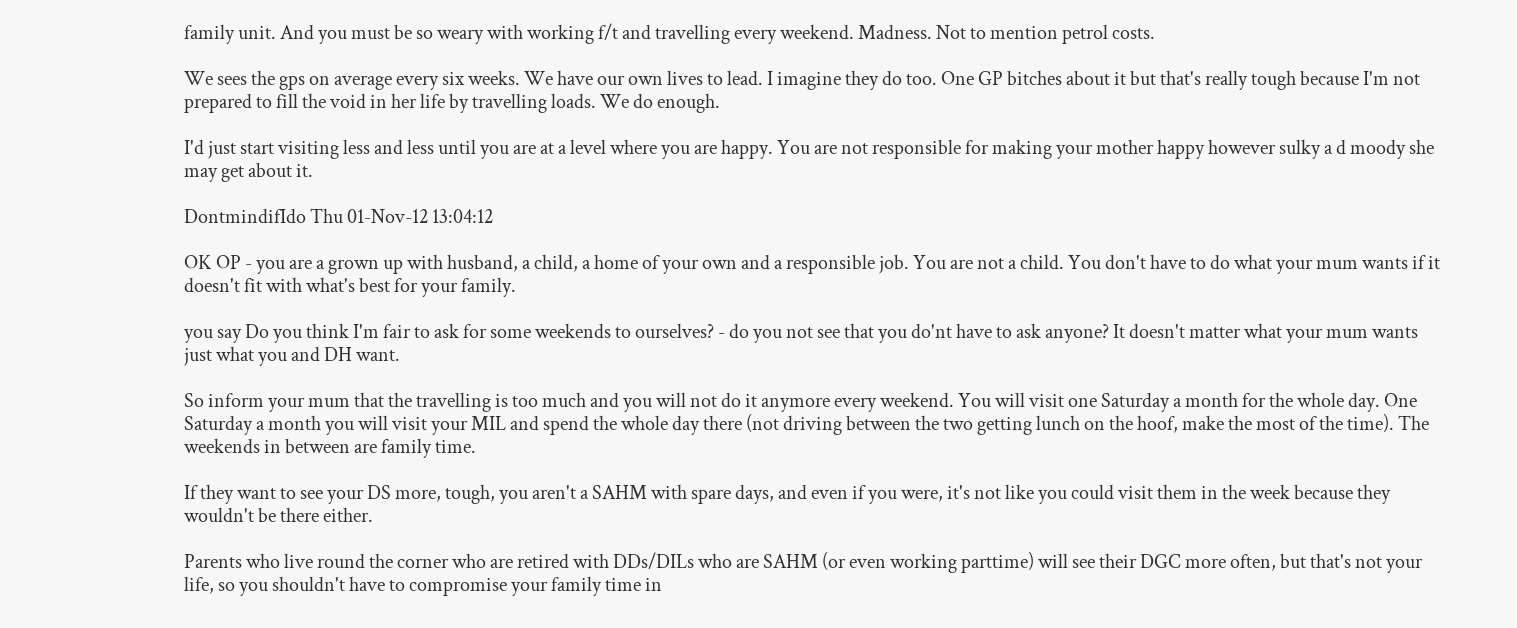family unit. And you must be so weary with working f/t and travelling every weekend. Madness. Not to mention petrol costs.

We sees the gps on average every six weeks. We have our own lives to lead. I imagine they do too. One GP bitches about it but that's really tough because I'm not prepared to fill the void in her life by travelling loads. We do enough.

I'd just start visiting less and less until you are at a level where you are happy. You are not responsible for making your mother happy however sulky a d moody she may get about it.

DontmindifIdo Thu 01-Nov-12 13:04:12

OK OP - you are a grown up with husband, a child, a home of your own and a responsible job. You are not a child. You don't have to do what your mum wants if it doesn't fit with what's best for your family.

you say Do you think I'm fair to ask for some weekends to ourselves? - do you not see that you do'nt have to ask anyone? It doesn't matter what your mum wants just what you and DH want.

So inform your mum that the travelling is too much and you will not do it anymore every weekend. You will visit one Saturday a month for the whole day. One Saturday a month you will visit your MIL and spend the whole day there (not driving between the two getting lunch on the hoof, make the most of the time). The weekends in between are family time.

If they want to see your DS more, tough, you aren't a SAHM with spare days, and even if you were, it's not like you could visit them in the week because they wouldn't be there either.

Parents who live round the corner who are retired with DDs/DILs who are SAHM (or even working parttime) will see their DGC more often, but that's not your life, so you shouldn't have to compromise your family time in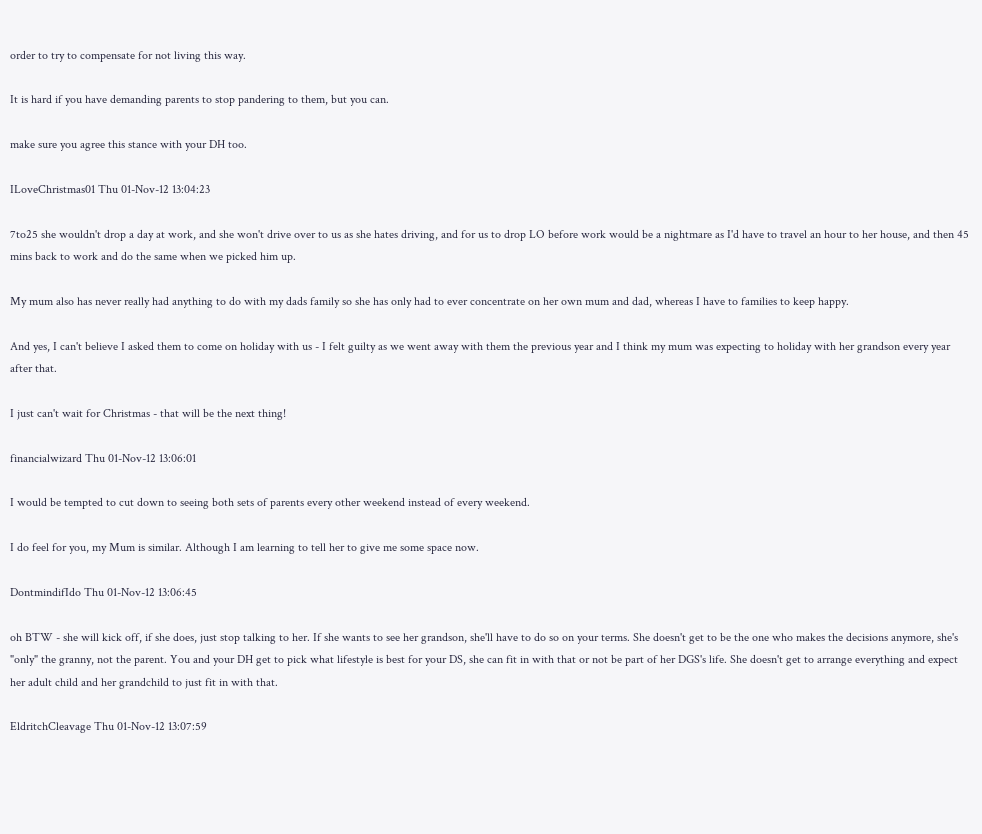order to try to compensate for not living this way.

It is hard if you have demanding parents to stop pandering to them, but you can.

make sure you agree this stance with your DH too.

ILoveChristmas01 Thu 01-Nov-12 13:04:23

7to25 she wouldn't drop a day at work, and she won't drive over to us as she hates driving, and for us to drop LO before work would be a nightmare as I'd have to travel an hour to her house, and then 45 mins back to work and do the same when we picked him up.

My mum also has never really had anything to do with my dads family so she has only had to ever concentrate on her own mum and dad, whereas I have to families to keep happy.

And yes, I can't believe I asked them to come on holiday with us - I felt guilty as we went away with them the previous year and I think my mum was expecting to holiday with her grandson every year after that.

I just can't wait for Christmas - that will be the next thing!

financialwizard Thu 01-Nov-12 13:06:01

I would be tempted to cut down to seeing both sets of parents every other weekend instead of every weekend.

I do feel for you, my Mum is similar. Although I am learning to tell her to give me some space now.

DontmindifIdo Thu 01-Nov-12 13:06:45

oh BTW - she will kick off, if she does, just stop talking to her. If she wants to see her grandson, she'll have to do so on your terms. She doesn't get to be the one who makes the decisions anymore, she's "only" the granny, not the parent. You and your DH get to pick what lifestyle is best for your DS, she can fit in with that or not be part of her DGS's life. She doesn't get to arrange everything and expect her adult child and her grandchild to just fit in with that.

EldritchCleavage Thu 01-Nov-12 13:07:59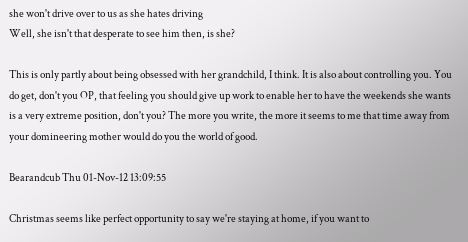she won't drive over to us as she hates driving
Well, she isn't that desperate to see him then, is she?

This is only partly about being obsessed with her grandchild, I think. It is also about controlling you. You do get, don't you OP, that feeling you should give up work to enable her to have the weekends she wants is a very extreme position, don't you? The more you write, the more it seems to me that time away from your domineering mother would do you the world of good.

Bearandcub Thu 01-Nov-12 13:09:55

Christmas seems like perfect opportunity to say we're staying at home, if you want to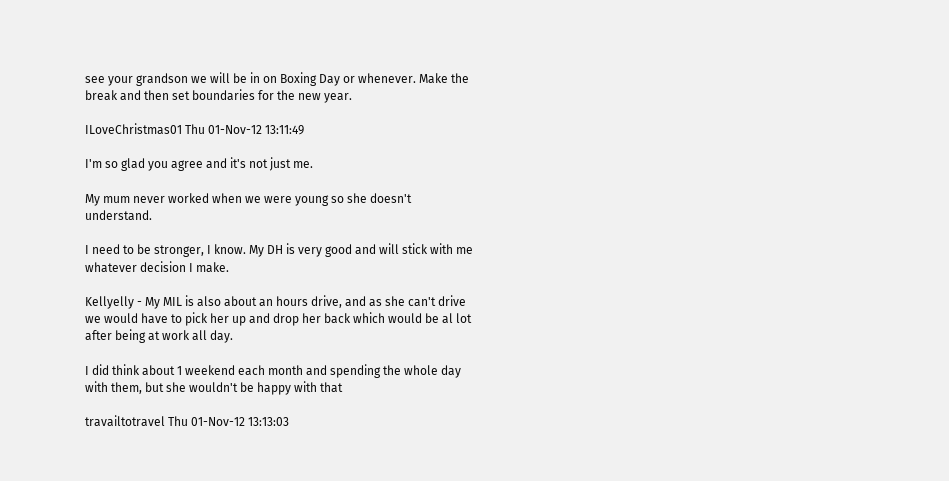see your grandson we will be in on Boxing Day or whenever. Make the break and then set boundaries for the new year.

ILoveChristmas01 Thu 01-Nov-12 13:11:49

I'm so glad you agree and it's not just me.

My mum never worked when we were young so she doesn't understand.

I need to be stronger, I know. My DH is very good and will stick with me whatever decision I make.

Kellyelly - My MIL is also about an hours drive, and as she can't drive we would have to pick her up and drop her back which would be al lot after being at work all day.

I did think about 1 weekend each month and spending the whole day with them, but she wouldn't be happy with that

travailtotravel Thu 01-Nov-12 13:13:03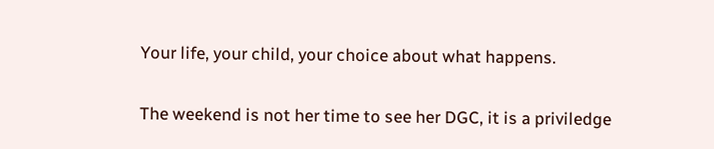Your life, your child, your choice about what happens.

The weekend is not her time to see her DGC, it is a priviledge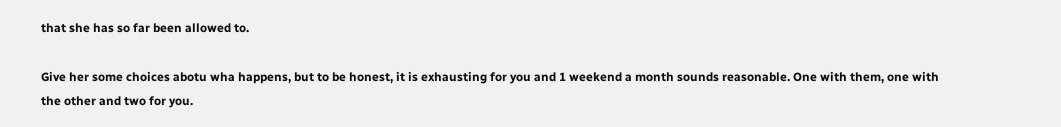that she has so far been allowed to.

Give her some choices abotu wha happens, but to be honest, it is exhausting for you and 1 weekend a month sounds reasonable. One with them, one with the other and two for you.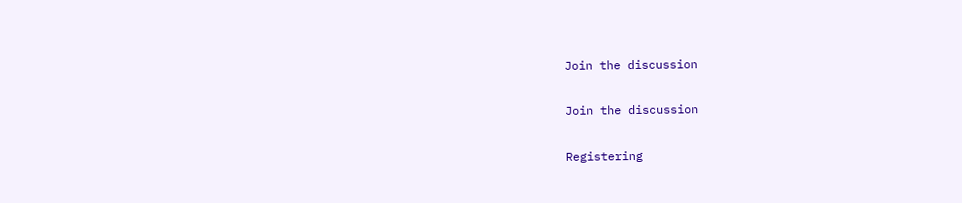Join the discussion

Join the discussion

Registering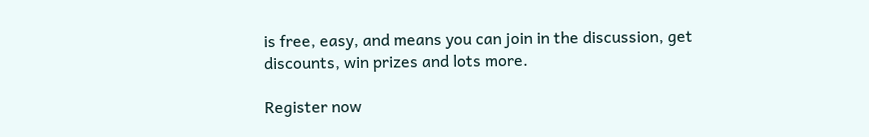is free, easy, and means you can join in the discussion, get discounts, win prizes and lots more.

Register now